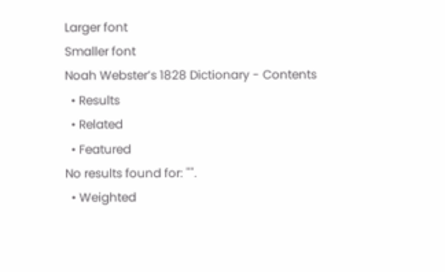Larger font
Smaller font
Noah Webster’s 1828 Dictionary - Contents
  • Results
  • Related
  • Featured
No results found for: "".
  • Weighted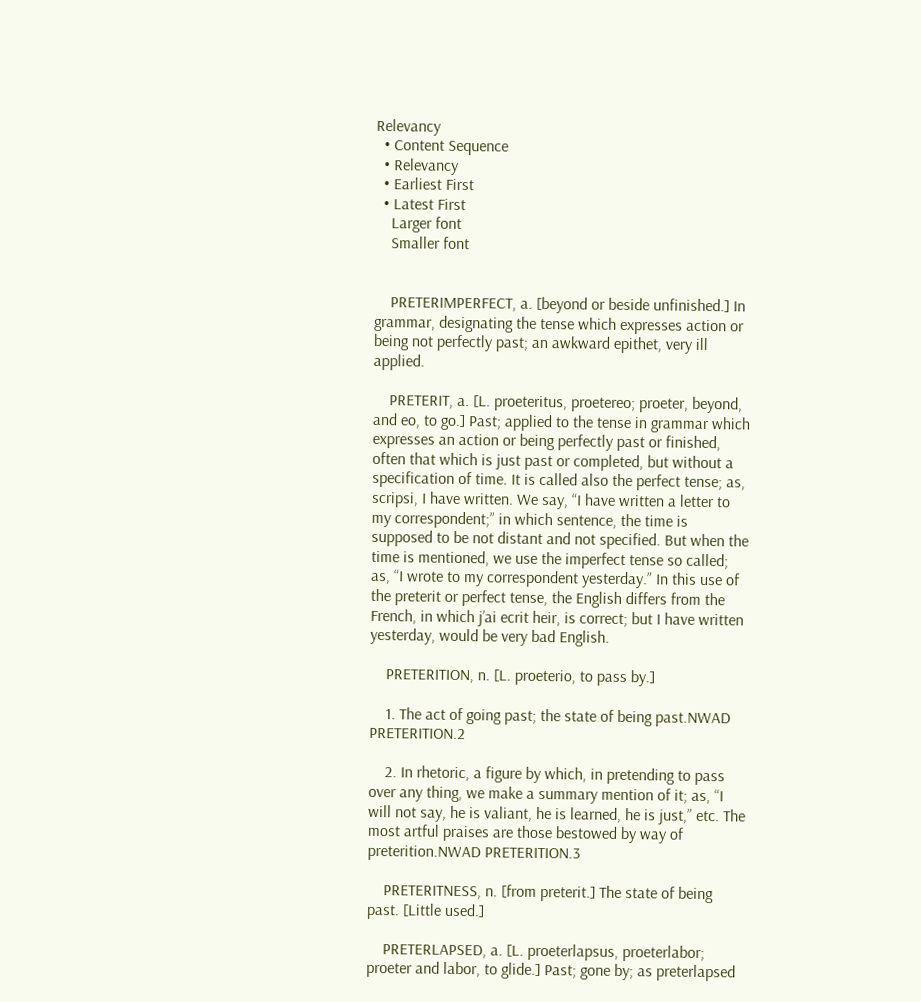Relevancy
  • Content Sequence
  • Relevancy
  • Earliest First
  • Latest First
    Larger font
    Smaller font


    PRETERIMPERFECT, a. [beyond or beside unfinished.] In grammar, designating the tense which expresses action or being not perfectly past; an awkward epithet, very ill applied.

    PRETERIT, a. [L. proeteritus, proetereo; proeter, beyond, and eo, to go.] Past; applied to the tense in grammar which expresses an action or being perfectly past or finished, often that which is just past or completed, but without a specification of time. It is called also the perfect tense; as, scripsi, I have written. We say, “I have written a letter to my correspondent;” in which sentence, the time is supposed to be not distant and not specified. But when the time is mentioned, we use the imperfect tense so called; as, “I wrote to my correspondent yesterday.” In this use of the preterit or perfect tense, the English differs from the French, in which j’ai ecrit heir, is correct; but I have written yesterday, would be very bad English.

    PRETERITION, n. [L. proeterio, to pass by.]

    1. The act of going past; the state of being past.NWAD PRETERITION.2

    2. In rhetoric, a figure by which, in pretending to pass over any thing, we make a summary mention of it; as, “I will not say, he is valiant, he is learned, he is just,” etc. The most artful praises are those bestowed by way of preterition.NWAD PRETERITION.3

    PRETERITNESS, n. [from preterit.] The state of being past. [Little used.]

    PRETERLAPSED, a. [L. proeterlapsus, proeterlabor; proeter and labor, to glide.] Past; gone by; as preterlapsed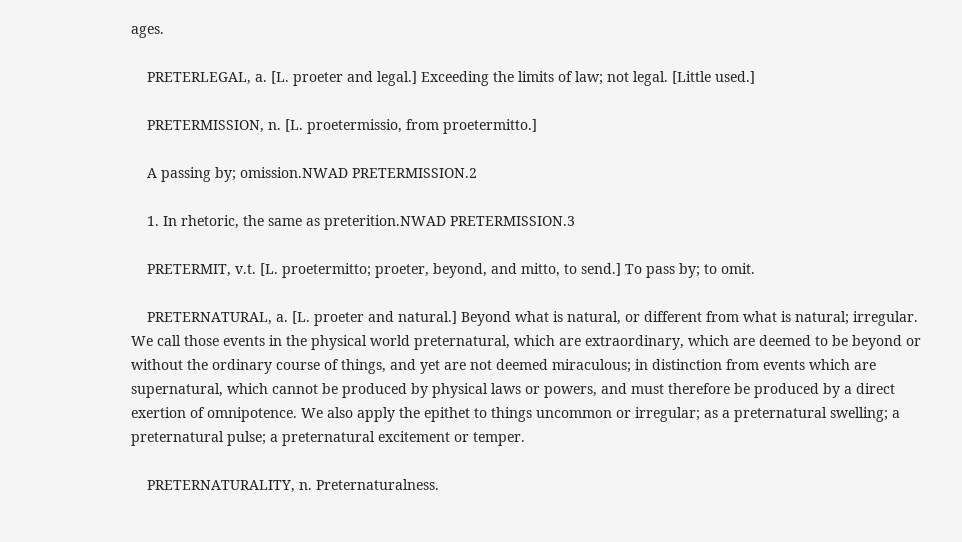ages.

    PRETERLEGAL, a. [L. proeter and legal.] Exceeding the limits of law; not legal. [Little used.]

    PRETERMISSION, n. [L. proetermissio, from proetermitto.]

    A passing by; omission.NWAD PRETERMISSION.2

    1. In rhetoric, the same as preterition.NWAD PRETERMISSION.3

    PRETERMIT, v.t. [L. proetermitto; proeter, beyond, and mitto, to send.] To pass by; to omit.

    PRETERNATURAL, a. [L. proeter and natural.] Beyond what is natural, or different from what is natural; irregular. We call those events in the physical world preternatural, which are extraordinary, which are deemed to be beyond or without the ordinary course of things, and yet are not deemed miraculous; in distinction from events which are supernatural, which cannot be produced by physical laws or powers, and must therefore be produced by a direct exertion of omnipotence. We also apply the epithet to things uncommon or irregular; as a preternatural swelling; a preternatural pulse; a preternatural excitement or temper.

    PRETERNATURALITY, n. Preternaturalness.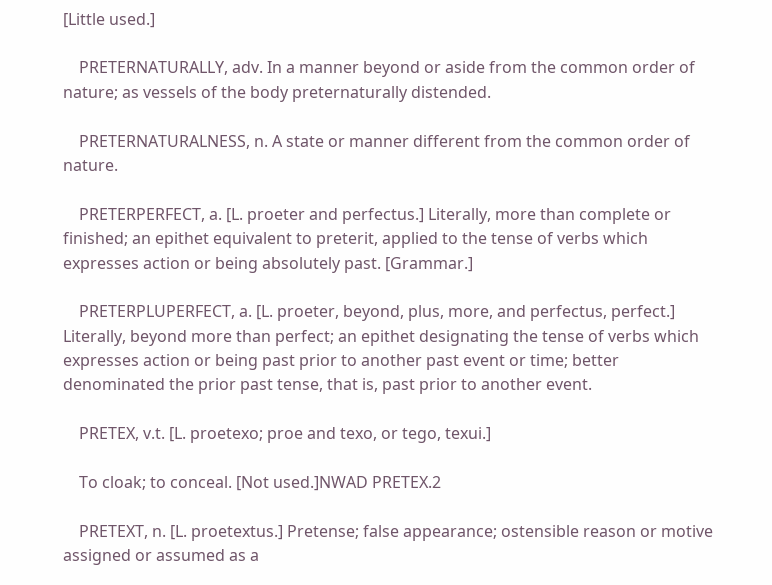[Little used.]

    PRETERNATURALLY, adv. In a manner beyond or aside from the common order of nature; as vessels of the body preternaturally distended.

    PRETERNATURALNESS, n. A state or manner different from the common order of nature.

    PRETERPERFECT, a. [L. proeter and perfectus.] Literally, more than complete or finished; an epithet equivalent to preterit, applied to the tense of verbs which expresses action or being absolutely past. [Grammar.]

    PRETERPLUPERFECT, a. [L. proeter, beyond, plus, more, and perfectus, perfect.] Literally, beyond more than perfect; an epithet designating the tense of verbs which expresses action or being past prior to another past event or time; better denominated the prior past tense, that is, past prior to another event.

    PRETEX, v.t. [L. proetexo; proe and texo, or tego, texui.]

    To cloak; to conceal. [Not used.]NWAD PRETEX.2

    PRETEXT, n. [L. proetextus.] Pretense; false appearance; ostensible reason or motive assigned or assumed as a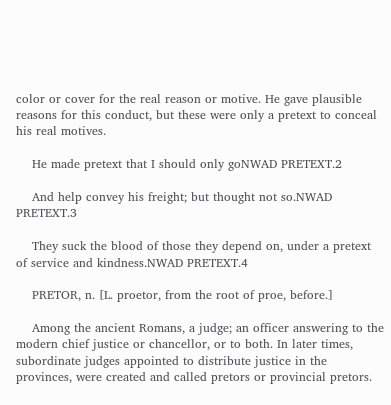color or cover for the real reason or motive. He gave plausible reasons for this conduct, but these were only a pretext to conceal his real motives.

    He made pretext that I should only goNWAD PRETEXT.2

    And help convey his freight; but thought not so.NWAD PRETEXT.3

    They suck the blood of those they depend on, under a pretext of service and kindness.NWAD PRETEXT.4

    PRETOR, n. [L. proetor, from the root of proe, before.]

    Among the ancient Romans, a judge; an officer answering to the modern chief justice or chancellor, or to both. In later times, subordinate judges appointed to distribute justice in the provinces, were created and called pretors or provincial pretors.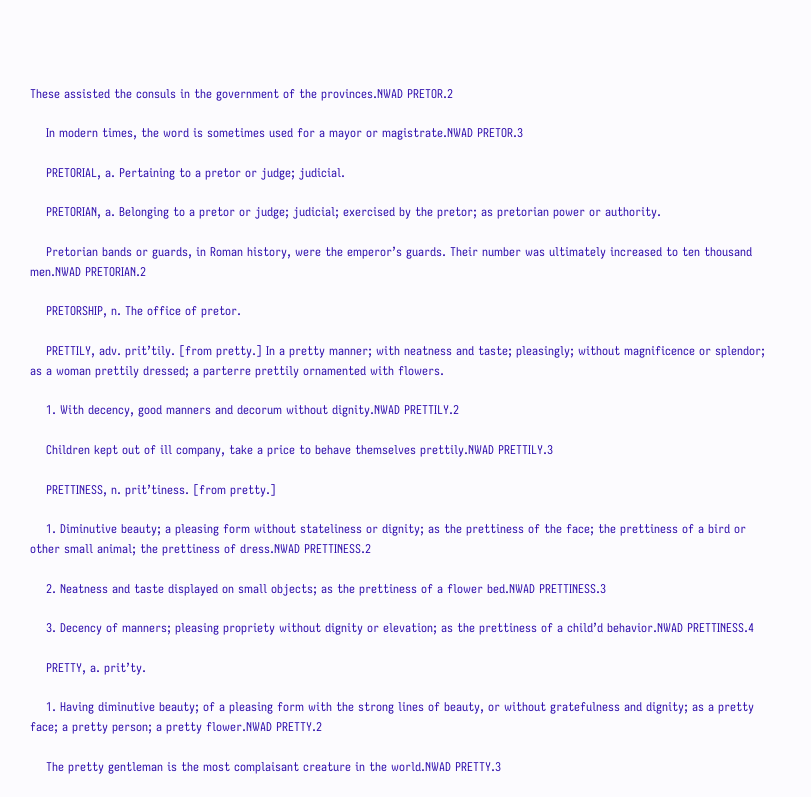These assisted the consuls in the government of the provinces.NWAD PRETOR.2

    In modern times, the word is sometimes used for a mayor or magistrate.NWAD PRETOR.3

    PRETORIAL, a. Pertaining to a pretor or judge; judicial.

    PRETORIAN, a. Belonging to a pretor or judge; judicial; exercised by the pretor; as pretorian power or authority.

    Pretorian bands or guards, in Roman history, were the emperor’s guards. Their number was ultimately increased to ten thousand men.NWAD PRETORIAN.2

    PRETORSHIP, n. The office of pretor.

    PRETTILY, adv. prit’tily. [from pretty.] In a pretty manner; with neatness and taste; pleasingly; without magnificence or splendor; as a woman prettily dressed; a parterre prettily ornamented with flowers.

    1. With decency, good manners and decorum without dignity.NWAD PRETTILY.2

    Children kept out of ill company, take a price to behave themselves prettily.NWAD PRETTILY.3

    PRETTINESS, n. prit’tiness. [from pretty.]

    1. Diminutive beauty; a pleasing form without stateliness or dignity; as the prettiness of the face; the prettiness of a bird or other small animal; the prettiness of dress.NWAD PRETTINESS.2

    2. Neatness and taste displayed on small objects; as the prettiness of a flower bed.NWAD PRETTINESS.3

    3. Decency of manners; pleasing propriety without dignity or elevation; as the prettiness of a child’d behavior.NWAD PRETTINESS.4

    PRETTY, a. prit’ty.

    1. Having diminutive beauty; of a pleasing form with the strong lines of beauty, or without gratefulness and dignity; as a pretty face; a pretty person; a pretty flower.NWAD PRETTY.2

    The pretty gentleman is the most complaisant creature in the world.NWAD PRETTY.3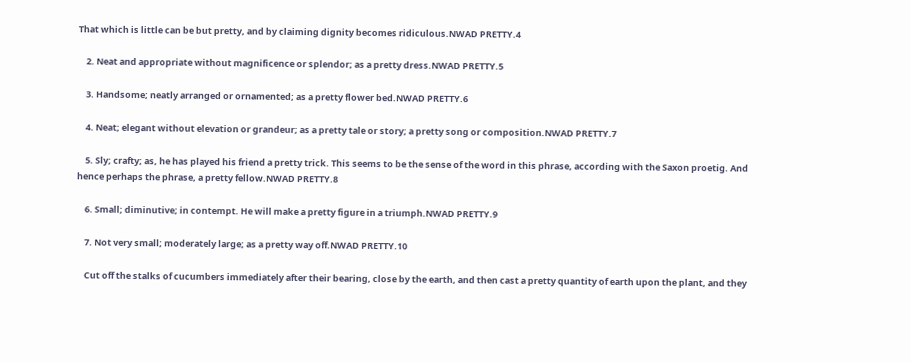That which is little can be but pretty, and by claiming dignity becomes ridiculous.NWAD PRETTY.4

    2. Neat and appropriate without magnificence or splendor; as a pretty dress.NWAD PRETTY.5

    3. Handsome; neatly arranged or ornamented; as a pretty flower bed.NWAD PRETTY.6

    4. Neat; elegant without elevation or grandeur; as a pretty tale or story; a pretty song or composition.NWAD PRETTY.7

    5. Sly; crafty; as, he has played his friend a pretty trick. This seems to be the sense of the word in this phrase, according with the Saxon proetig. And hence perhaps the phrase, a pretty fellow.NWAD PRETTY.8

    6. Small; diminutive; in contempt. He will make a pretty figure in a triumph.NWAD PRETTY.9

    7. Not very small; moderately large; as a pretty way off.NWAD PRETTY.10

    Cut off the stalks of cucumbers immediately after their bearing, close by the earth, and then cast a pretty quantity of earth upon the plant, and they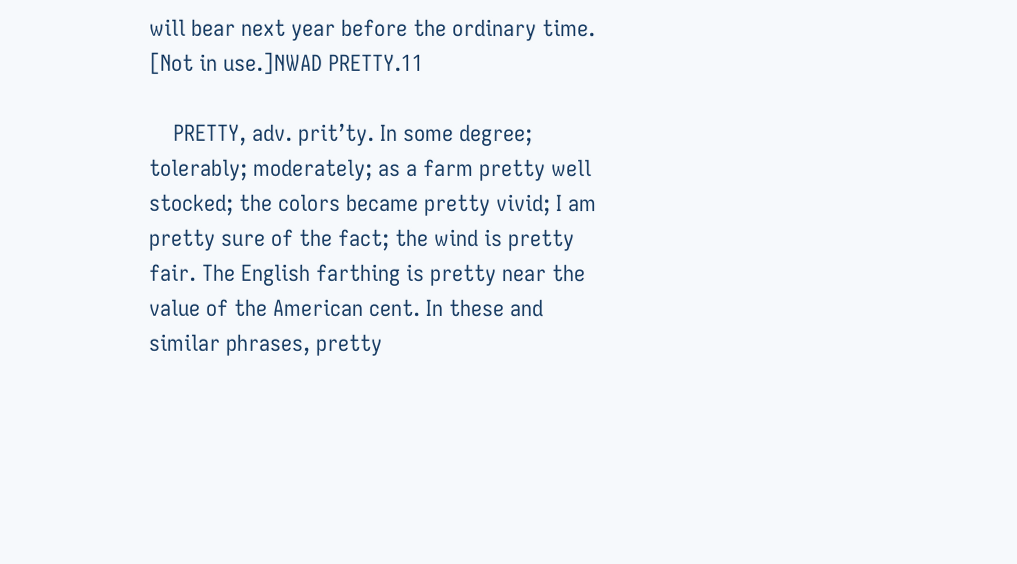will bear next year before the ordinary time. [Not in use.]NWAD PRETTY.11

    PRETTY, adv. prit’ty. In some degree; tolerably; moderately; as a farm pretty well stocked; the colors became pretty vivid; I am pretty sure of the fact; the wind is pretty fair. The English farthing is pretty near the value of the American cent. In these and similar phrases, pretty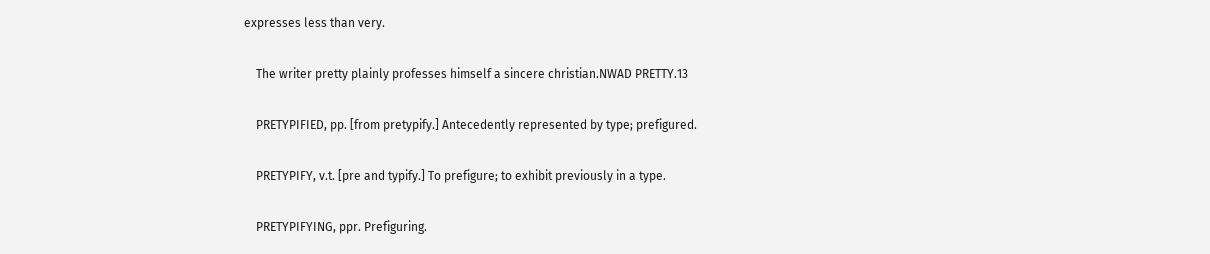expresses less than very.

    The writer pretty plainly professes himself a sincere christian.NWAD PRETTY.13

    PRETYPIFIED, pp. [from pretypify.] Antecedently represented by type; prefigured.

    PRETYPIFY, v.t. [pre and typify.] To prefigure; to exhibit previously in a type.

    PRETYPIFYING, ppr. Prefiguring.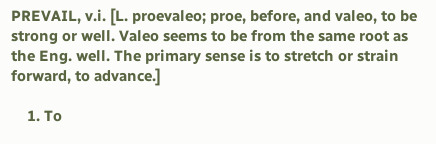PREVAIL, v.i. [L. proevaleo; proe, before, and valeo, to be strong or well. Valeo seems to be from the same root as the Eng. well. The primary sense is to stretch or strain forward, to advance.]

    1. To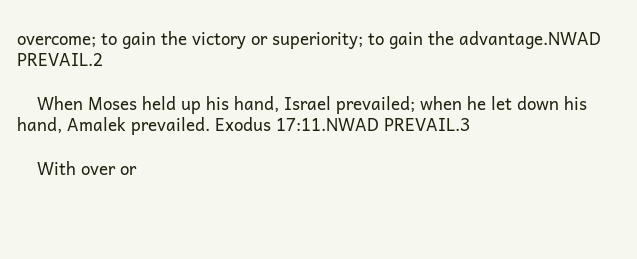overcome; to gain the victory or superiority; to gain the advantage.NWAD PREVAIL.2

    When Moses held up his hand, Israel prevailed; when he let down his hand, Amalek prevailed. Exodus 17:11.NWAD PREVAIL.3

    With over or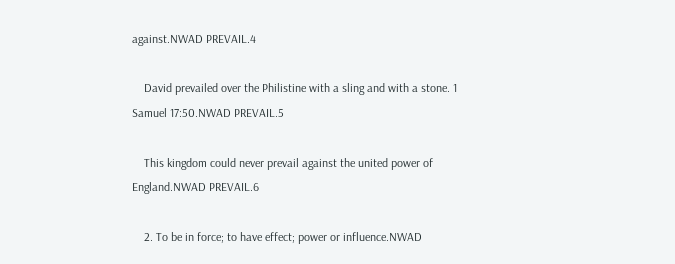against.NWAD PREVAIL.4

    David prevailed over the Philistine with a sling and with a stone. 1 Samuel 17:50.NWAD PREVAIL.5

    This kingdom could never prevail against the united power of England.NWAD PREVAIL.6

    2. To be in force; to have effect; power or influence.NWAD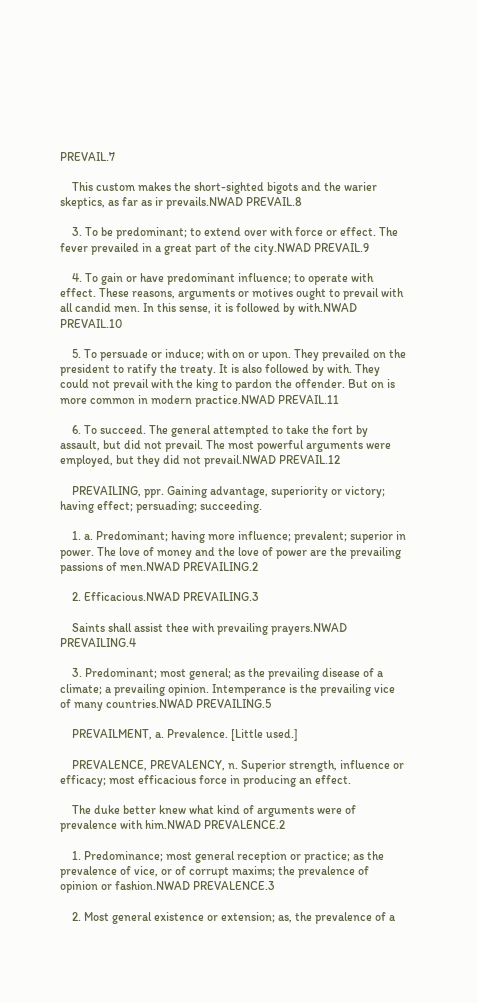PREVAIL.7

    This custom makes the short-sighted bigots and the warier skeptics, as far as ir prevails.NWAD PREVAIL.8

    3. To be predominant; to extend over with force or effect. The fever prevailed in a great part of the city.NWAD PREVAIL.9

    4. To gain or have predominant influence; to operate with effect. These reasons, arguments or motives ought to prevail with all candid men. In this sense, it is followed by with.NWAD PREVAIL.10

    5. To persuade or induce; with on or upon. They prevailed on the president to ratify the treaty. It is also followed by with. They could not prevail with the king to pardon the offender. But on is more common in modern practice.NWAD PREVAIL.11

    6. To succeed. The general attempted to take the fort by assault, but did not prevail. The most powerful arguments were employed, but they did not prevail.NWAD PREVAIL.12

    PREVAILING, ppr. Gaining advantage, superiority or victory; having effect; persuading; succeeding.

    1. a. Predominant; having more influence; prevalent; superior in power. The love of money and the love of power are the prevailing passions of men.NWAD PREVAILING.2

    2. Efficacious.NWAD PREVAILING.3

    Saints shall assist thee with prevailing prayers.NWAD PREVAILING.4

    3. Predominant; most general; as the prevailing disease of a climate; a prevailing opinion. Intemperance is the prevailing vice of many countries.NWAD PREVAILING.5

    PREVAILMENT, a. Prevalence. [Little used.]

    PREVALENCE, PREVALENCY, n. Superior strength, influence or efficacy; most efficacious force in producing an effect.

    The duke better knew what kind of arguments were of prevalence with him.NWAD PREVALENCE.2

    1. Predominance; most general reception or practice; as the prevalence of vice, or of corrupt maxims; the prevalence of opinion or fashion.NWAD PREVALENCE.3

    2. Most general existence or extension; as, the prevalence of a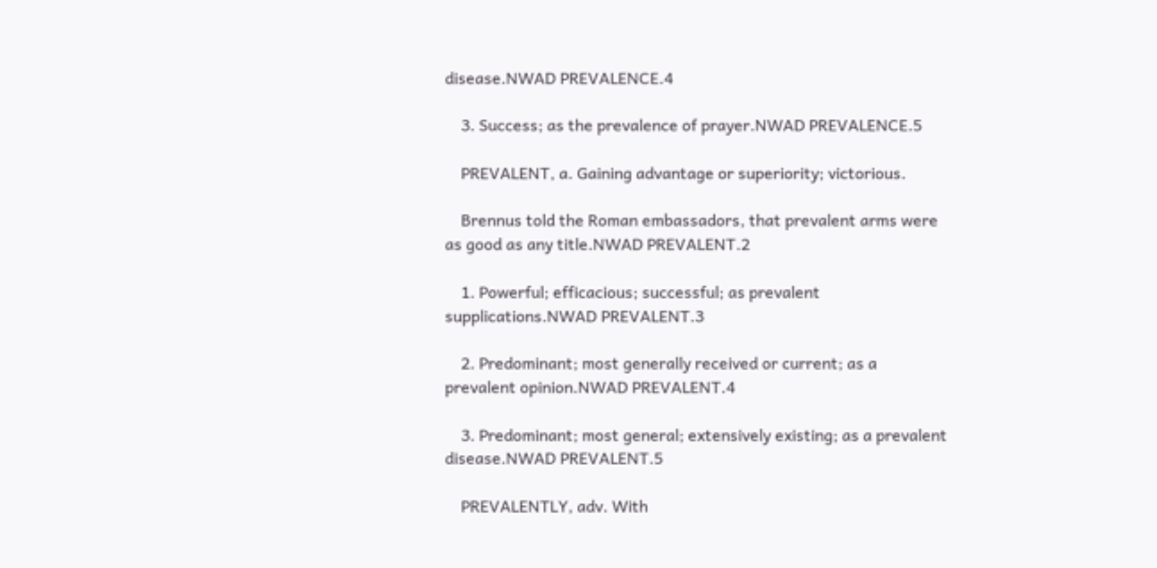disease.NWAD PREVALENCE.4

    3. Success; as the prevalence of prayer.NWAD PREVALENCE.5

    PREVALENT, a. Gaining advantage or superiority; victorious.

    Brennus told the Roman embassadors, that prevalent arms were as good as any title.NWAD PREVALENT.2

    1. Powerful; efficacious; successful; as prevalent supplications.NWAD PREVALENT.3

    2. Predominant; most generally received or current; as a prevalent opinion.NWAD PREVALENT.4

    3. Predominant; most general; extensively existing; as a prevalent disease.NWAD PREVALENT.5

    PREVALENTLY, adv. With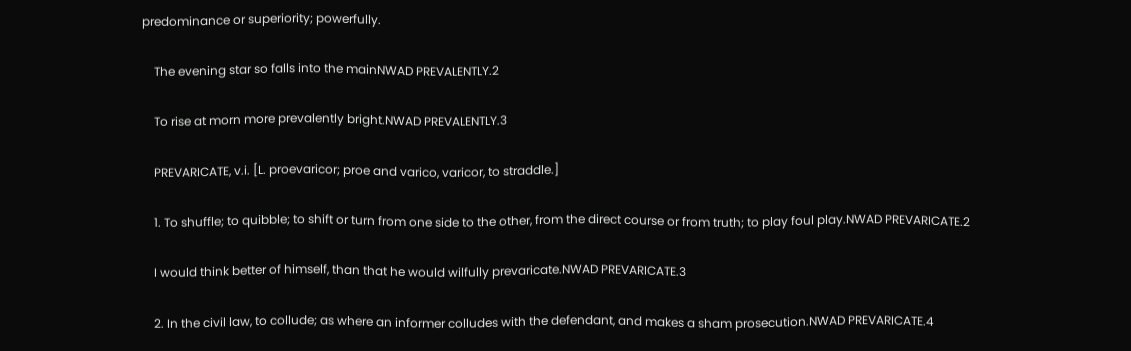predominance or superiority; powerfully.

    The evening star so falls into the mainNWAD PREVALENTLY.2

    To rise at morn more prevalently bright.NWAD PREVALENTLY.3

    PREVARICATE, v.i. [L. proevaricor; proe and varico, varicor, to straddle.]

    1. To shuffle; to quibble; to shift or turn from one side to the other, from the direct course or from truth; to play foul play.NWAD PREVARICATE.2

    I would think better of himself, than that he would wilfully prevaricate.NWAD PREVARICATE.3

    2. In the civil law, to collude; as where an informer colludes with the defendant, and makes a sham prosecution.NWAD PREVARICATE.4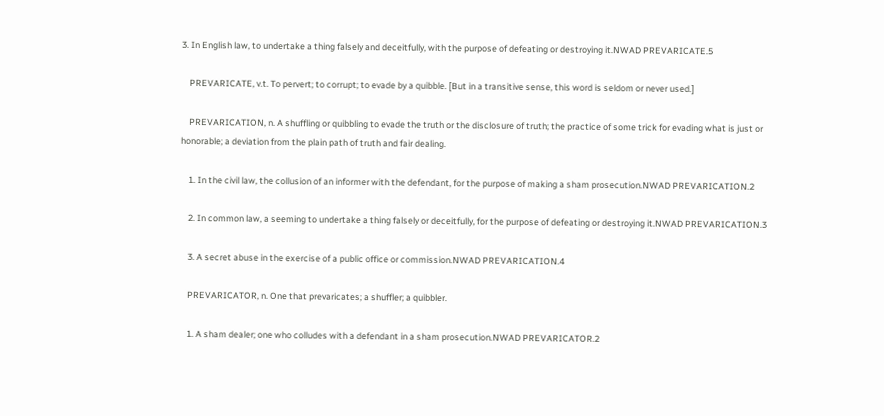3. In English law, to undertake a thing falsely and deceitfully, with the purpose of defeating or destroying it.NWAD PREVARICATE.5

    PREVARICATE, v.t. To pervert; to corrupt; to evade by a quibble. [But in a transitive sense, this word is seldom or never used.]

    PREVARICATION, n. A shuffling or quibbling to evade the truth or the disclosure of truth; the practice of some trick for evading what is just or honorable; a deviation from the plain path of truth and fair dealing.

    1. In the civil law, the collusion of an informer with the defendant, for the purpose of making a sham prosecution.NWAD PREVARICATION.2

    2. In common law, a seeming to undertake a thing falsely or deceitfully, for the purpose of defeating or destroying it.NWAD PREVARICATION.3

    3. A secret abuse in the exercise of a public office or commission.NWAD PREVARICATION.4

    PREVARICATOR, n. One that prevaricates; a shuffler; a quibbler.

    1. A sham dealer; one who colludes with a defendant in a sham prosecution.NWAD PREVARICATOR.2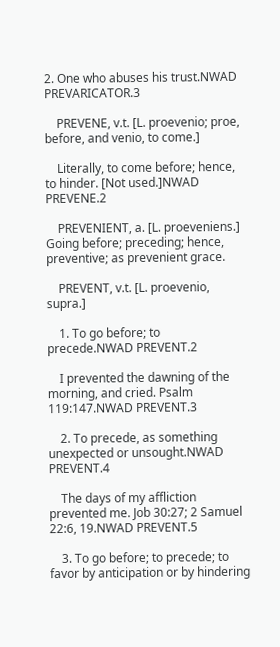2. One who abuses his trust.NWAD PREVARICATOR.3

    PREVENE, v.t. [L. proevenio; proe, before, and venio, to come.]

    Literally, to come before; hence, to hinder. [Not used.]NWAD PREVENE.2

    PREVENIENT, a. [L. proeveniens.] Going before; preceding; hence, preventive; as prevenient grace.

    PREVENT, v.t. [L. proevenio, supra.]

    1. To go before; to precede.NWAD PREVENT.2

    I prevented the dawning of the morning, and cried. Psalm 119:147.NWAD PREVENT.3

    2. To precede, as something unexpected or unsought.NWAD PREVENT.4

    The days of my affliction prevented me. Job 30:27; 2 Samuel 22:6, 19.NWAD PREVENT.5

    3. To go before; to precede; to favor by anticipation or by hindering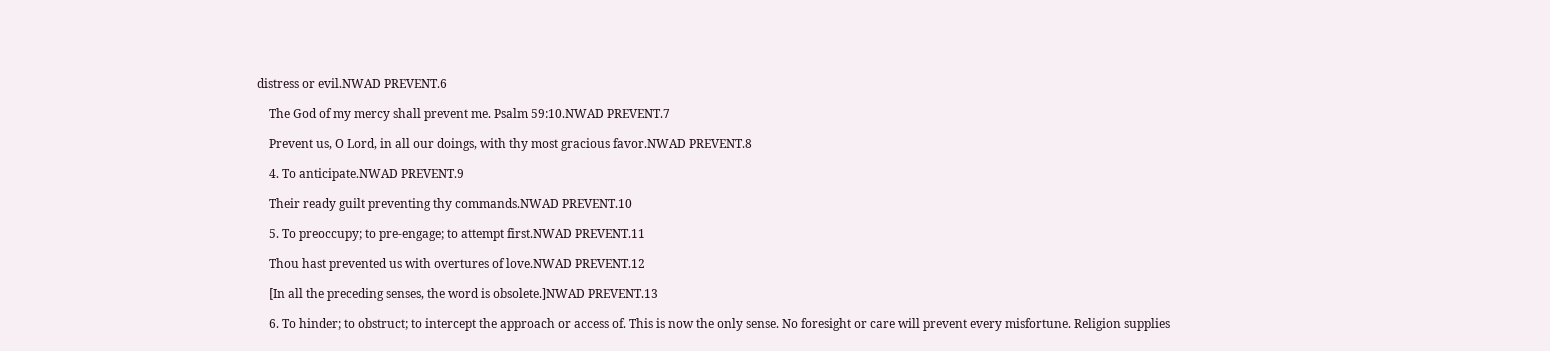distress or evil.NWAD PREVENT.6

    The God of my mercy shall prevent me. Psalm 59:10.NWAD PREVENT.7

    Prevent us, O Lord, in all our doings, with thy most gracious favor.NWAD PREVENT.8

    4. To anticipate.NWAD PREVENT.9

    Their ready guilt preventing thy commands.NWAD PREVENT.10

    5. To preoccupy; to pre-engage; to attempt first.NWAD PREVENT.11

    Thou hast prevented us with overtures of love.NWAD PREVENT.12

    [In all the preceding senses, the word is obsolete.]NWAD PREVENT.13

    6. To hinder; to obstruct; to intercept the approach or access of. This is now the only sense. No foresight or care will prevent every misfortune. Religion supplies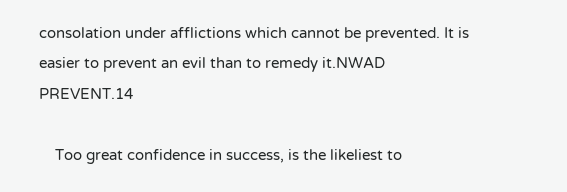consolation under afflictions which cannot be prevented. It is easier to prevent an evil than to remedy it.NWAD PREVENT.14

    Too great confidence in success, is the likeliest to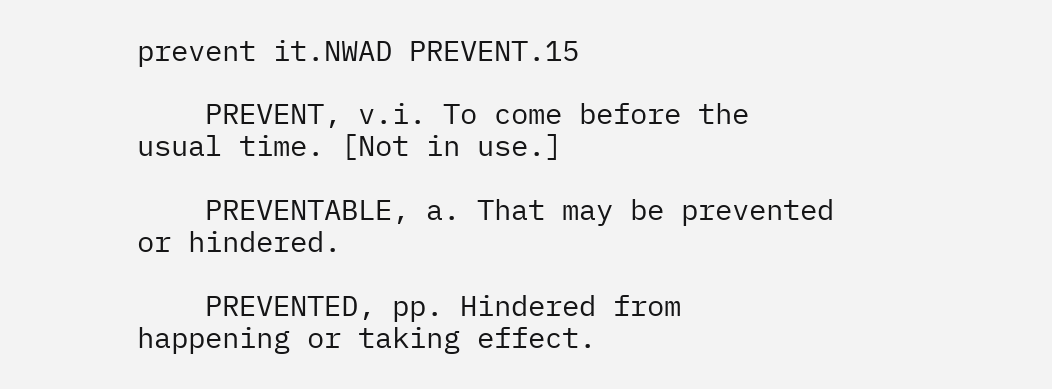prevent it.NWAD PREVENT.15

    PREVENT, v.i. To come before the usual time. [Not in use.]

    PREVENTABLE, a. That may be prevented or hindered.

    PREVENTED, pp. Hindered from happening or taking effect.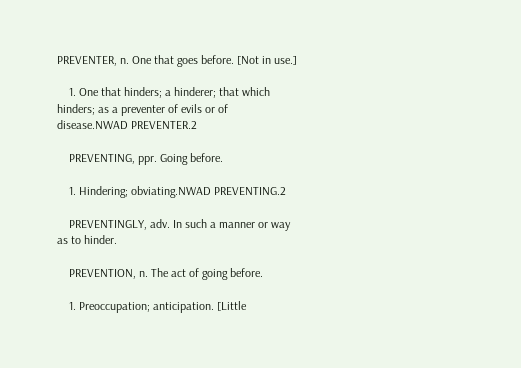PREVENTER, n. One that goes before. [Not in use.]

    1. One that hinders; a hinderer; that which hinders; as a preventer of evils or of disease.NWAD PREVENTER.2

    PREVENTING, ppr. Going before.

    1. Hindering; obviating.NWAD PREVENTING.2

    PREVENTINGLY, adv. In such a manner or way as to hinder.

    PREVENTION, n. The act of going before.

    1. Preoccupation; anticipation. [Little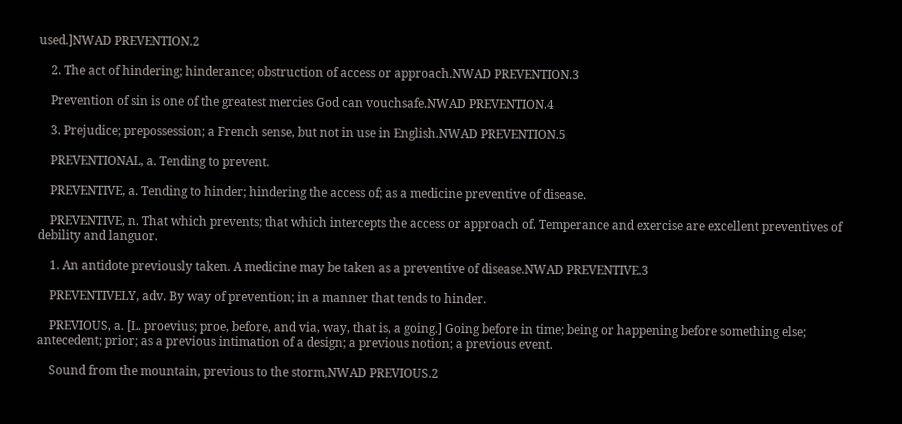used.]NWAD PREVENTION.2

    2. The act of hindering; hinderance; obstruction of access or approach.NWAD PREVENTION.3

    Prevention of sin is one of the greatest mercies God can vouchsafe.NWAD PREVENTION.4

    3. Prejudice; prepossession; a French sense, but not in use in English.NWAD PREVENTION.5

    PREVENTIONAL, a. Tending to prevent.

    PREVENTIVE, a. Tending to hinder; hindering the access of; as a medicine preventive of disease.

    PREVENTIVE, n. That which prevents; that which intercepts the access or approach of. Temperance and exercise are excellent preventives of debility and languor.

    1. An antidote previously taken. A medicine may be taken as a preventive of disease.NWAD PREVENTIVE.3

    PREVENTIVELY, adv. By way of prevention; in a manner that tends to hinder.

    PREVIOUS, a. [L. proevius; proe, before, and via, way, that is, a going.] Going before in time; being or happening before something else; antecedent; prior; as a previous intimation of a design; a previous notion; a previous event.

    Sound from the mountain, previous to the storm,NWAD PREVIOUS.2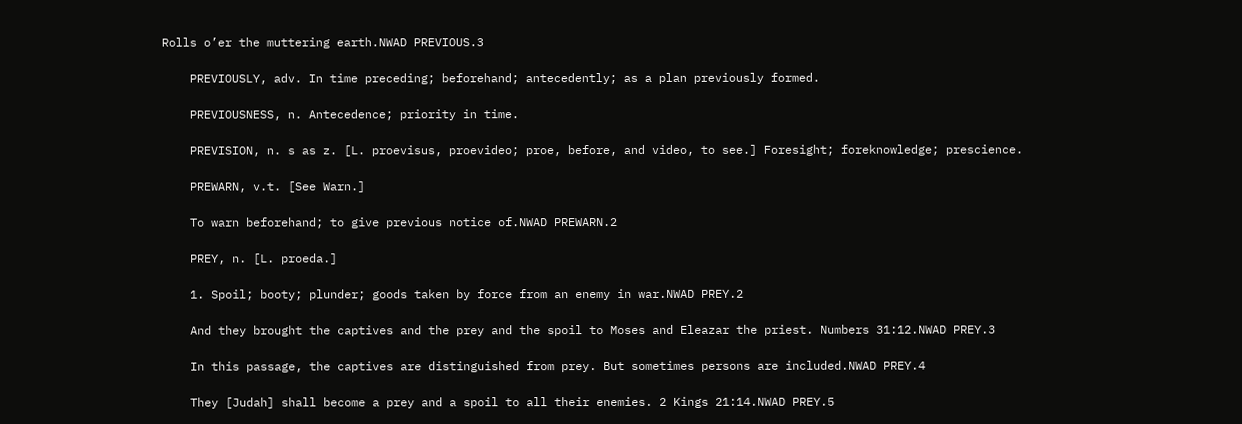Rolls o’er the muttering earth.NWAD PREVIOUS.3

    PREVIOUSLY, adv. In time preceding; beforehand; antecedently; as a plan previously formed.

    PREVIOUSNESS, n. Antecedence; priority in time.

    PREVISION, n. s as z. [L. proevisus, proevideo; proe, before, and video, to see.] Foresight; foreknowledge; prescience.

    PREWARN, v.t. [See Warn.]

    To warn beforehand; to give previous notice of.NWAD PREWARN.2

    PREY, n. [L. proeda.]

    1. Spoil; booty; plunder; goods taken by force from an enemy in war.NWAD PREY.2

    And they brought the captives and the prey and the spoil to Moses and Eleazar the priest. Numbers 31:12.NWAD PREY.3

    In this passage, the captives are distinguished from prey. But sometimes persons are included.NWAD PREY.4

    They [Judah] shall become a prey and a spoil to all their enemies. 2 Kings 21:14.NWAD PREY.5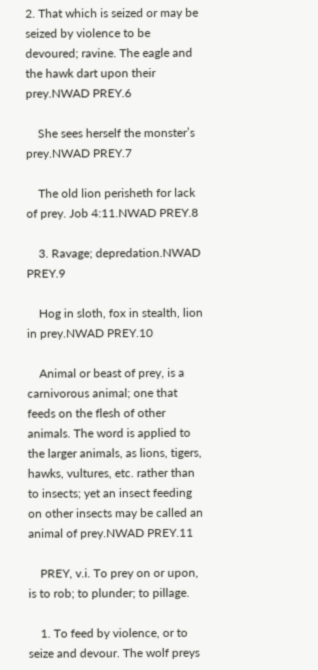2. That which is seized or may be seized by violence to be devoured; ravine. The eagle and the hawk dart upon their prey.NWAD PREY.6

    She sees herself the monster’s prey.NWAD PREY.7

    The old lion perisheth for lack of prey. Job 4:11.NWAD PREY.8

    3. Ravage; depredation.NWAD PREY.9

    Hog in sloth, fox in stealth, lion in prey.NWAD PREY.10

    Animal or beast of prey, is a carnivorous animal; one that feeds on the flesh of other animals. The word is applied to the larger animals, as lions, tigers, hawks, vultures, etc. rather than to insects; yet an insect feeding on other insects may be called an animal of prey.NWAD PREY.11

    PREY, v.i. To prey on or upon, is to rob; to plunder; to pillage.

    1. To feed by violence, or to seize and devour. The wolf preys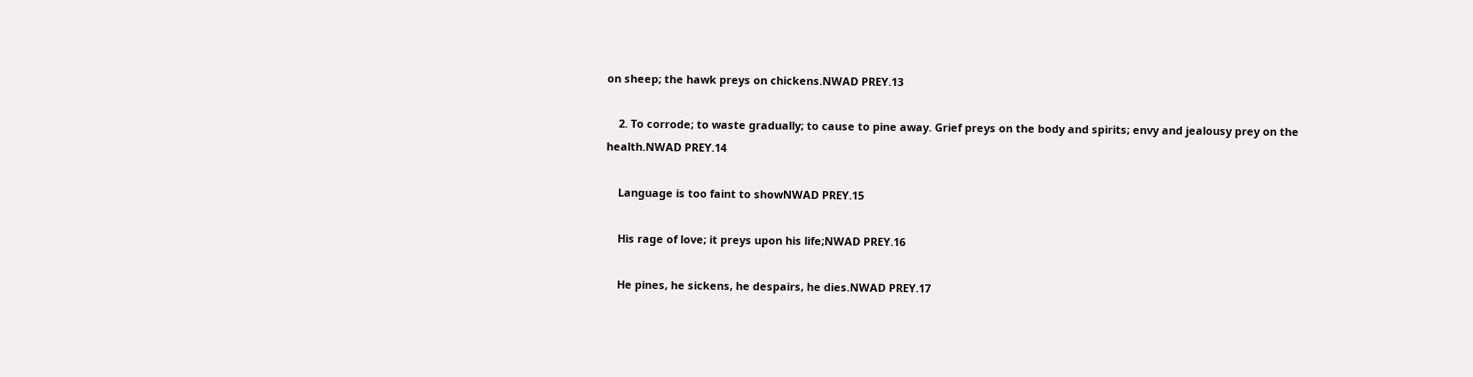on sheep; the hawk preys on chickens.NWAD PREY.13

    2. To corrode; to waste gradually; to cause to pine away. Grief preys on the body and spirits; envy and jealousy prey on the health.NWAD PREY.14

    Language is too faint to showNWAD PREY.15

    His rage of love; it preys upon his life;NWAD PREY.16

    He pines, he sickens, he despairs, he dies.NWAD PREY.17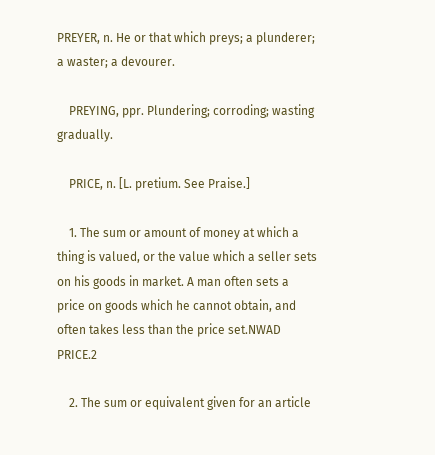PREYER, n. He or that which preys; a plunderer; a waster; a devourer.

    PREYING, ppr. Plundering; corroding; wasting gradually.

    PRICE, n. [L. pretium. See Praise.]

    1. The sum or amount of money at which a thing is valued, or the value which a seller sets on his goods in market. A man often sets a price on goods which he cannot obtain, and often takes less than the price set.NWAD PRICE.2

    2. The sum or equivalent given for an article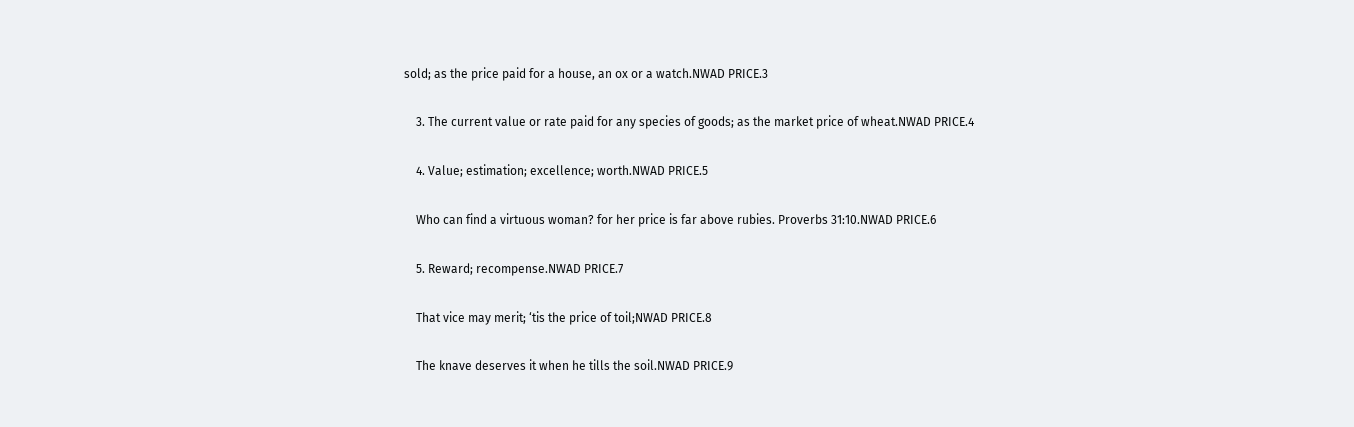sold; as the price paid for a house, an ox or a watch.NWAD PRICE.3

    3. The current value or rate paid for any species of goods; as the market price of wheat.NWAD PRICE.4

    4. Value; estimation; excellence; worth.NWAD PRICE.5

    Who can find a virtuous woman? for her price is far above rubies. Proverbs 31:10.NWAD PRICE.6

    5. Reward; recompense.NWAD PRICE.7

    That vice may merit; ‘tis the price of toil;NWAD PRICE.8

    The knave deserves it when he tills the soil.NWAD PRICE.9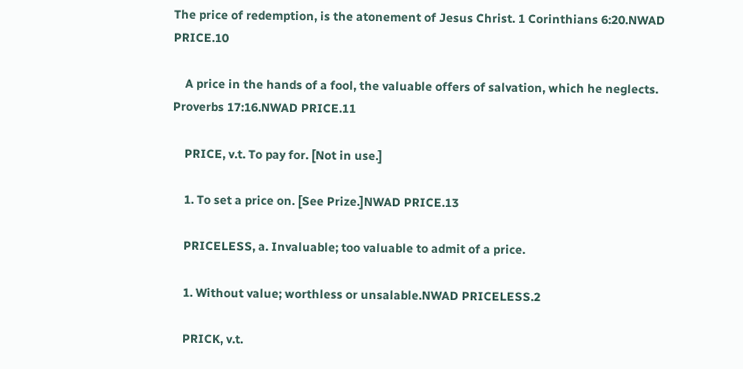The price of redemption, is the atonement of Jesus Christ. 1 Corinthians 6:20.NWAD PRICE.10

    A price in the hands of a fool, the valuable offers of salvation, which he neglects. Proverbs 17:16.NWAD PRICE.11

    PRICE, v.t. To pay for. [Not in use.]

    1. To set a price on. [See Prize.]NWAD PRICE.13

    PRICELESS, a. Invaluable; too valuable to admit of a price.

    1. Without value; worthless or unsalable.NWAD PRICELESS.2

    PRICK, v.t.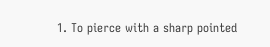1. To pierce with a sharp pointed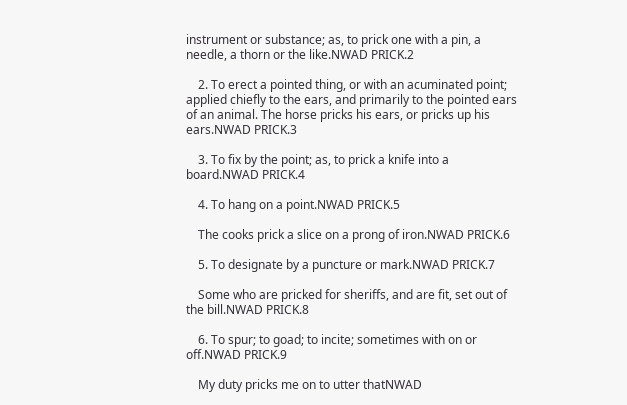instrument or substance; as, to prick one with a pin, a needle, a thorn or the like.NWAD PRICK.2

    2. To erect a pointed thing, or with an acuminated point; applied chiefly to the ears, and primarily to the pointed ears of an animal. The horse pricks his ears, or pricks up his ears.NWAD PRICK.3

    3. To fix by the point; as, to prick a knife into a board.NWAD PRICK.4

    4. To hang on a point.NWAD PRICK.5

    The cooks prick a slice on a prong of iron.NWAD PRICK.6

    5. To designate by a puncture or mark.NWAD PRICK.7

    Some who are pricked for sheriffs, and are fit, set out of the bill.NWAD PRICK.8

    6. To spur; to goad; to incite; sometimes with on or off.NWAD PRICK.9

    My duty pricks me on to utter thatNWAD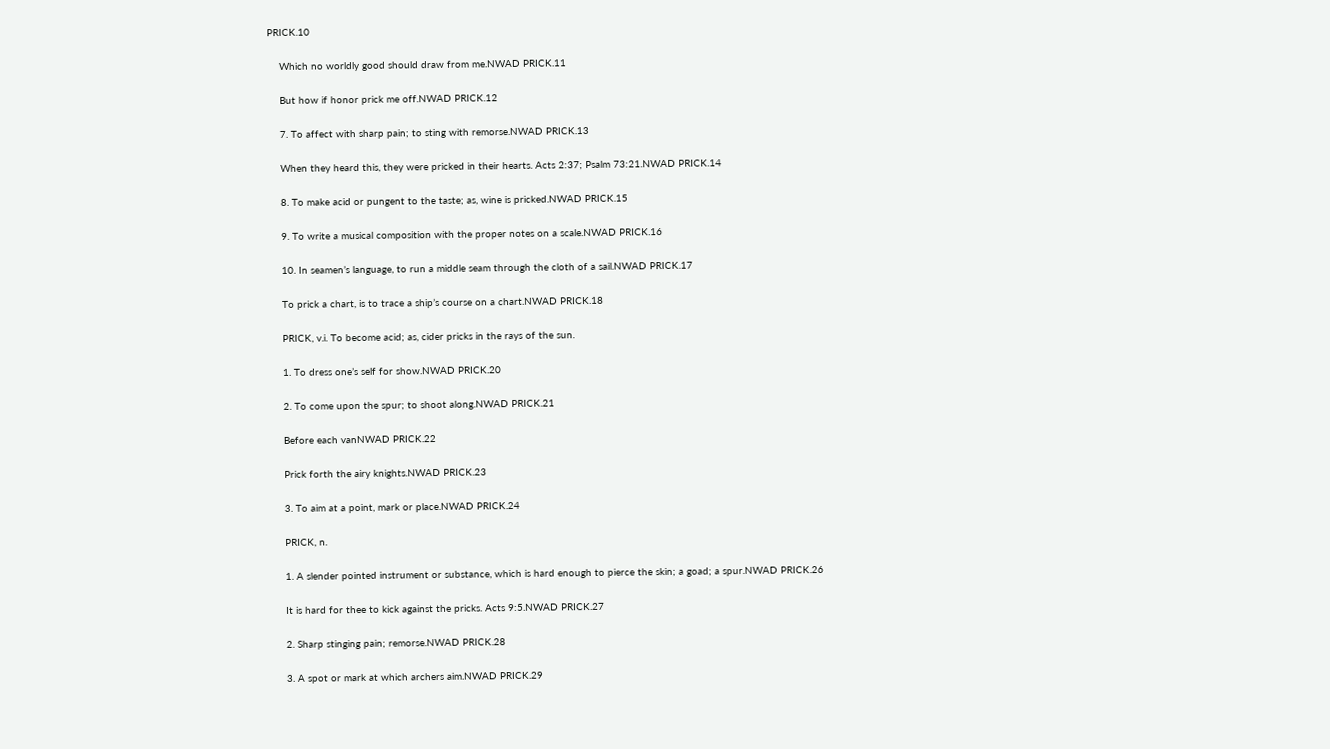PRICK.10

    Which no worldly good should draw from me.NWAD PRICK.11

    But how if honor prick me off.NWAD PRICK.12

    7. To affect with sharp pain; to sting with remorse.NWAD PRICK.13

    When they heard this, they were pricked in their hearts. Acts 2:37; Psalm 73:21.NWAD PRICK.14

    8. To make acid or pungent to the taste; as, wine is pricked.NWAD PRICK.15

    9. To write a musical composition with the proper notes on a scale.NWAD PRICK.16

    10. In seamen’s language, to run a middle seam through the cloth of a sail.NWAD PRICK.17

    To prick a chart, is to trace a ship’s course on a chart.NWAD PRICK.18

    PRICK, v.i. To become acid; as, cider pricks in the rays of the sun.

    1. To dress one’s self for show.NWAD PRICK.20

    2. To come upon the spur; to shoot along.NWAD PRICK.21

    Before each vanNWAD PRICK.22

    Prick forth the airy knights.NWAD PRICK.23

    3. To aim at a point, mark or place.NWAD PRICK.24

    PRICK, n.

    1. A slender pointed instrument or substance, which is hard enough to pierce the skin; a goad; a spur.NWAD PRICK.26

    It is hard for thee to kick against the pricks. Acts 9:5.NWAD PRICK.27

    2. Sharp stinging pain; remorse.NWAD PRICK.28

    3. A spot or mark at which archers aim.NWAD PRICK.29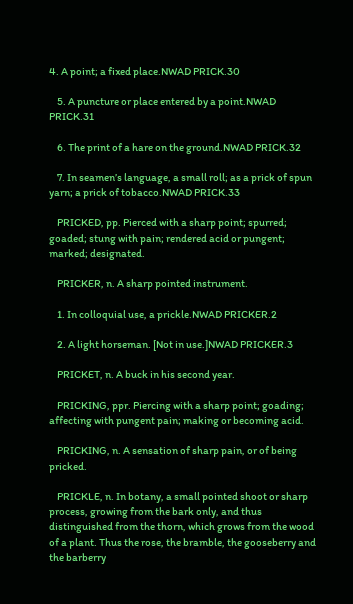4. A point; a fixed place.NWAD PRICK.30

    5. A puncture or place entered by a point.NWAD PRICK.31

    6. The print of a hare on the ground.NWAD PRICK.32

    7. In seamen’s language, a small roll; as a prick of spun yarn; a prick of tobacco.NWAD PRICK.33

    PRICKED, pp. Pierced with a sharp point; spurred; goaded; stung with pain; rendered acid or pungent; marked; designated.

    PRICKER, n. A sharp pointed instrument.

    1. In colloquial use, a prickle.NWAD PRICKER.2

    2. A light horseman. [Not in use.]NWAD PRICKER.3

    PRICKET, n. A buck in his second year.

    PRICKING, ppr. Piercing with a sharp point; goading; affecting with pungent pain; making or becoming acid.

    PRICKING, n. A sensation of sharp pain, or of being pricked.

    PRICKLE, n. In botany, a small pointed shoot or sharp process, growing from the bark only, and thus distinguished from the thorn, which grows from the wood of a plant. Thus the rose, the bramble, the gooseberry and the barberry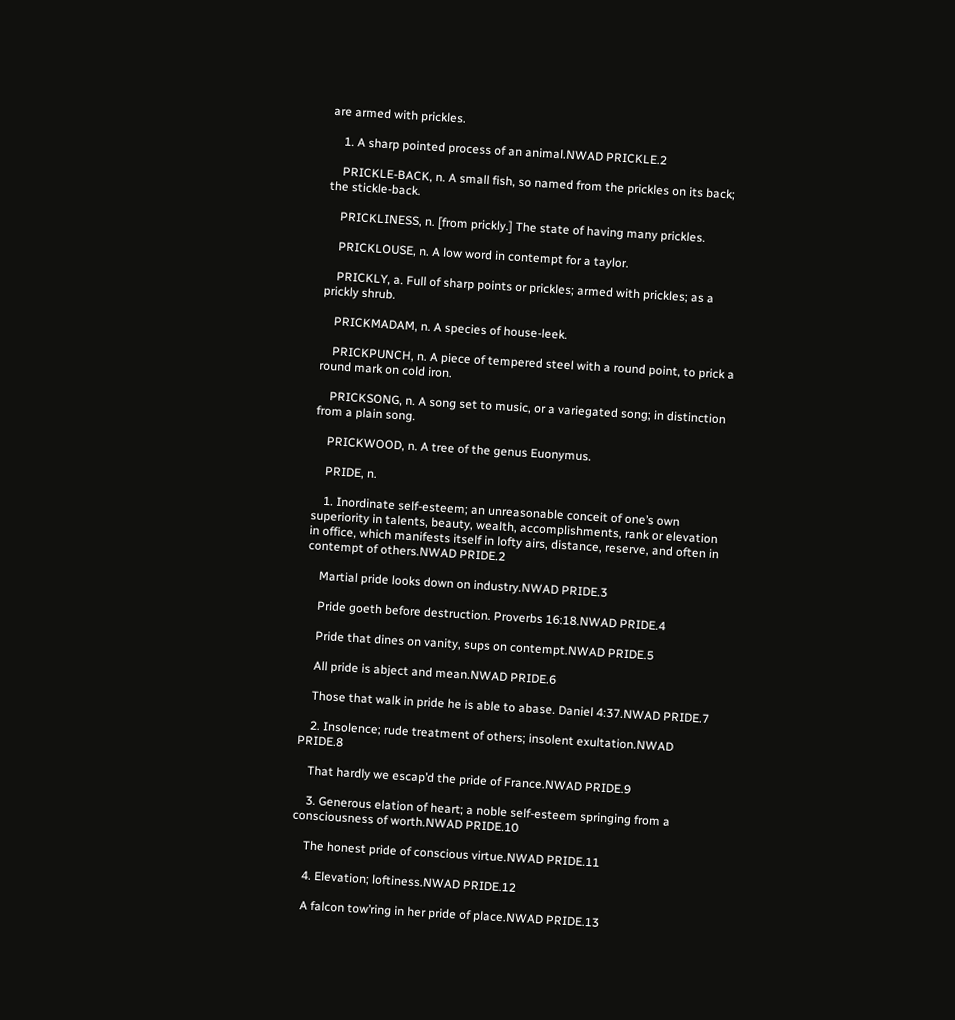are armed with prickles.

    1. A sharp pointed process of an animal.NWAD PRICKLE.2

    PRICKLE-BACK, n. A small fish, so named from the prickles on its back; the stickle-back.

    PRICKLINESS, n. [from prickly.] The state of having many prickles.

    PRICKLOUSE, n. A low word in contempt for a taylor.

    PRICKLY, a. Full of sharp points or prickles; armed with prickles; as a prickly shrub.

    PRICKMADAM, n. A species of house-leek.

    PRICKPUNCH, n. A piece of tempered steel with a round point, to prick a round mark on cold iron.

    PRICKSONG, n. A song set to music, or a variegated song; in distinction from a plain song.

    PRICKWOOD, n. A tree of the genus Euonymus.

    PRIDE, n.

    1. Inordinate self-esteem; an unreasonable conceit of one’s own superiority in talents, beauty, wealth, accomplishments, rank or elevation in office, which manifests itself in lofty airs, distance, reserve, and often in contempt of others.NWAD PRIDE.2

    Martial pride looks down on industry.NWAD PRIDE.3

    Pride goeth before destruction. Proverbs 16:18.NWAD PRIDE.4

    Pride that dines on vanity, sups on contempt.NWAD PRIDE.5

    All pride is abject and mean.NWAD PRIDE.6

    Those that walk in pride he is able to abase. Daniel 4:37.NWAD PRIDE.7

    2. Insolence; rude treatment of others; insolent exultation.NWAD PRIDE.8

    That hardly we escap’d the pride of France.NWAD PRIDE.9

    3. Generous elation of heart; a noble self-esteem springing from a consciousness of worth.NWAD PRIDE.10

    The honest pride of conscious virtue.NWAD PRIDE.11

    4. Elevation; loftiness.NWAD PRIDE.12

    A falcon tow’ring in her pride of place.NWAD PRIDE.13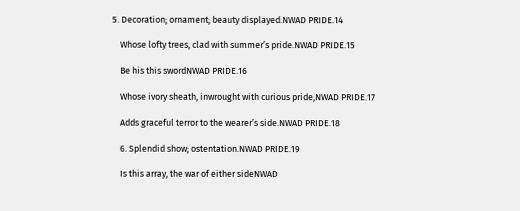5. Decoration; ornament; beauty displayed.NWAD PRIDE.14

    Whose lofty trees, clad with summer’s pride.NWAD PRIDE.15

    Be his this swordNWAD PRIDE.16

    Whose ivory sheath, inwrought with curious pride,NWAD PRIDE.17

    Adds graceful terror to the wearer’s side.NWAD PRIDE.18

    6. Splendid show; ostentation.NWAD PRIDE.19

    Is this array, the war of either sideNWAD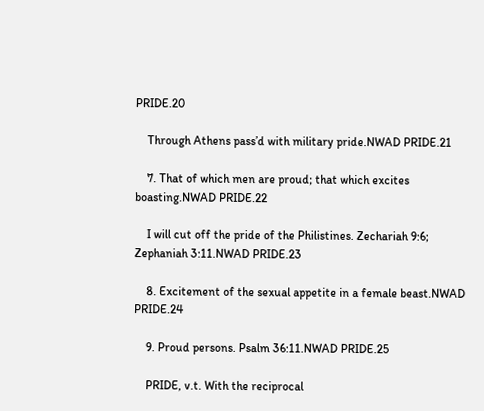PRIDE.20

    Through Athens pass’d with military pride.NWAD PRIDE.21

    7. That of which men are proud; that which excites boasting.NWAD PRIDE.22

    I will cut off the pride of the Philistines. Zechariah 9:6; Zephaniah 3:11.NWAD PRIDE.23

    8. Excitement of the sexual appetite in a female beast.NWAD PRIDE.24

    9. Proud persons. Psalm 36:11.NWAD PRIDE.25

    PRIDE, v.t. With the reciprocal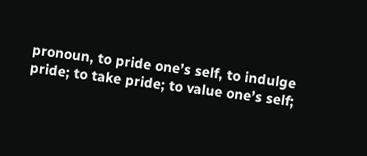pronoun, to pride one’s self, to indulge pride; to take pride; to value one’s self;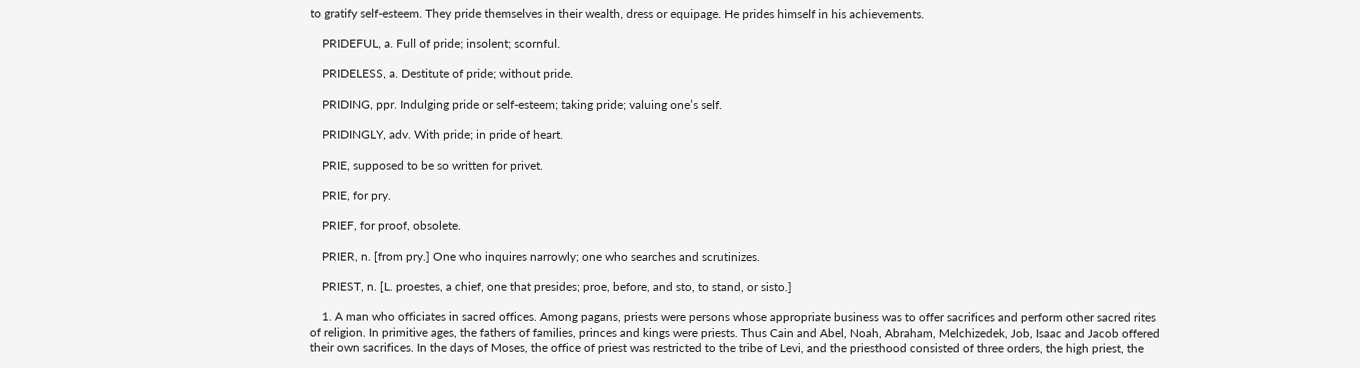to gratify self-esteem. They pride themselves in their wealth, dress or equipage. He prides himself in his achievements.

    PRIDEFUL, a. Full of pride; insolent; scornful.

    PRIDELESS, a. Destitute of pride; without pride.

    PRIDING, ppr. Indulging pride or self-esteem; taking pride; valuing one’s self.

    PRIDINGLY, adv. With pride; in pride of heart.

    PRIE, supposed to be so written for privet.

    PRIE, for pry.

    PRIEF, for proof, obsolete.

    PRIER, n. [from pry.] One who inquires narrowly; one who searches and scrutinizes.

    PRIEST, n. [L. proestes, a chief, one that presides; proe, before, and sto, to stand, or sisto.]

    1. A man who officiates in sacred offices. Among pagans, priests were persons whose appropriate business was to offer sacrifices and perform other sacred rites of religion. In primitive ages, the fathers of families, princes and kings were priests. Thus Cain and Abel, Noah, Abraham, Melchizedek, Job, Isaac and Jacob offered their own sacrifices. In the days of Moses, the office of priest was restricted to the tribe of Levi, and the priesthood consisted of three orders, the high priest, the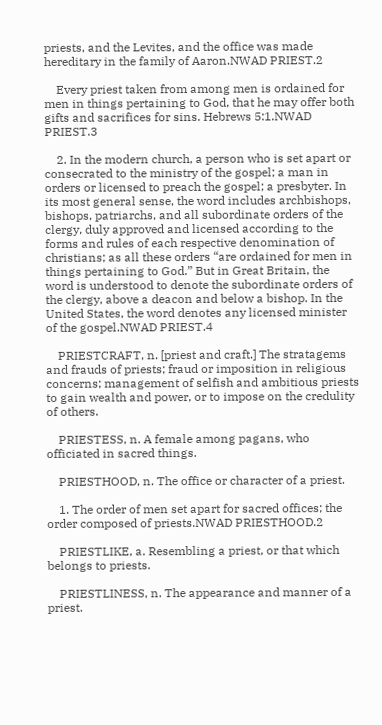priests, and the Levites, and the office was made hereditary in the family of Aaron.NWAD PRIEST.2

    Every priest taken from among men is ordained for men in things pertaining to God, that he may offer both gifts and sacrifices for sins. Hebrews 5:1.NWAD PRIEST.3

    2. In the modern church, a person who is set apart or consecrated to the ministry of the gospel; a man in orders or licensed to preach the gospel; a presbyter. In its most general sense, the word includes archbishops, bishops, patriarchs, and all subordinate orders of the clergy, duly approved and licensed according to the forms and rules of each respective denomination of christians; as all these orders “are ordained for men in things pertaining to God.” But in Great Britain, the word is understood to denote the subordinate orders of the clergy, above a deacon and below a bishop. In the United States, the word denotes any licensed minister of the gospel.NWAD PRIEST.4

    PRIESTCRAFT, n. [priest and craft.] The stratagems and frauds of priests; fraud or imposition in religious concerns; management of selfish and ambitious priests to gain wealth and power, or to impose on the credulity of others.

    PRIESTESS, n. A female among pagans, who officiated in sacred things.

    PRIESTHOOD, n. The office or character of a priest.

    1. The order of men set apart for sacred offices; the order composed of priests.NWAD PRIESTHOOD.2

    PRIESTLIKE, a. Resembling a priest, or that which belongs to priests.

    PRIESTLINESS, n. The appearance and manner of a priest.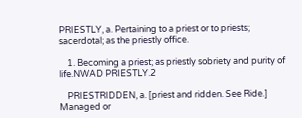PRIESTLY, a. Pertaining to a priest or to priests; sacerdotal; as the priestly office.

    1. Becoming a priest; as priestly sobriety and purity of life.NWAD PRIESTLY.2

    PRIESTRIDDEN, a. [priest and ridden. See Ride.] Managed or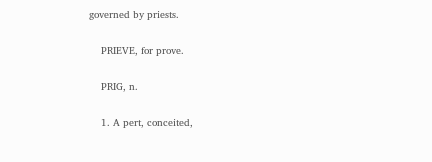governed by priests.

    PRIEVE, for prove.

    PRIG, n.

    1. A pert, conceited,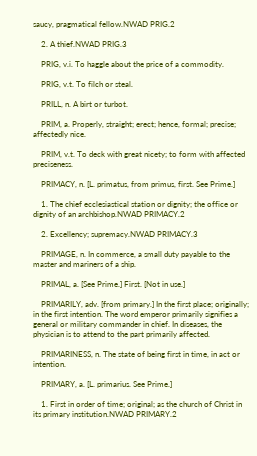saucy, pragmatical fellow.NWAD PRIG.2

    2. A thief.NWAD PRIG.3

    PRIG, v.i. To haggle about the price of a commodity.

    PRIG, v.t. To filch or steal.

    PRILL, n. A birt or turbot.

    PRIM, a. Properly, straight; erect; hence, formal; precise; affectedly nice.

    PRIM, v.t. To deck with great nicety; to form with affected preciseness.

    PRIMACY, n. [L. primatus, from primus, first. See Prime.]

    1. The chief ecclesiastical station or dignity; the office or dignity of an archbishop.NWAD PRIMACY.2

    2. Excellency; supremacy.NWAD PRIMACY.3

    PRIMAGE, n. In commerce, a small duty payable to the master and mariners of a ship.

    PRIMAL, a. [See Prime.] First. [Not in use.]

    PRIMARILY, adv. [from primary.] In the first place; originally; in the first intention. The word emperor primarily signifies a general or military commander in chief. In diseases, the physician is to attend to the part primarily affected.

    PRIMARINESS, n. The state of being first in time, in act or intention.

    PRIMARY, a. [L. primarius. See Prime.]

    1. First in order of time; original; as the church of Christ in its primary institution.NWAD PRIMARY.2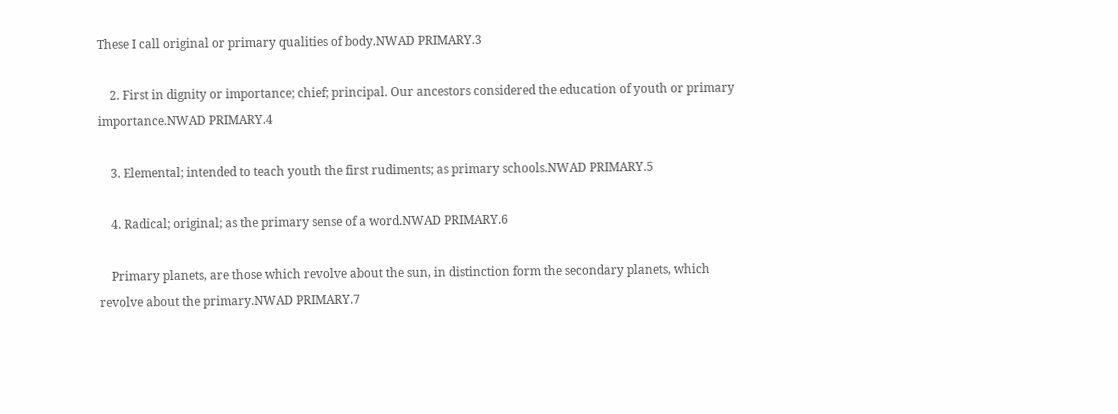These I call original or primary qualities of body.NWAD PRIMARY.3

    2. First in dignity or importance; chief; principal. Our ancestors considered the education of youth or primary importance.NWAD PRIMARY.4

    3. Elemental; intended to teach youth the first rudiments; as primary schools.NWAD PRIMARY.5

    4. Radical; original; as the primary sense of a word.NWAD PRIMARY.6

    Primary planets, are those which revolve about the sun, in distinction form the secondary planets, which revolve about the primary.NWAD PRIMARY.7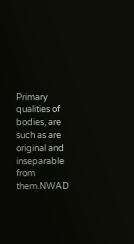Primary qualities of bodies, are such as are original and inseparable from them.NWAD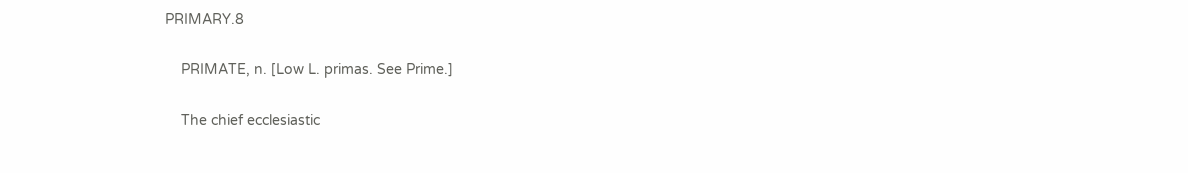PRIMARY.8

    PRIMATE, n. [Low L. primas. See Prime.]

    The chief ecclesiastic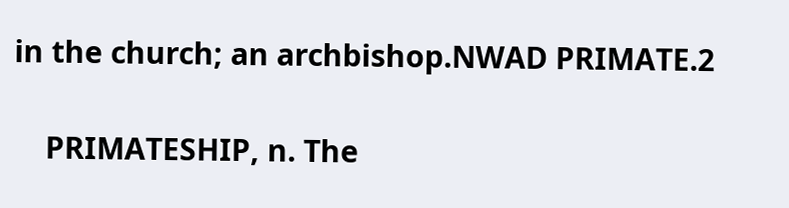in the church; an archbishop.NWAD PRIMATE.2

    PRIMATESHIP, n. The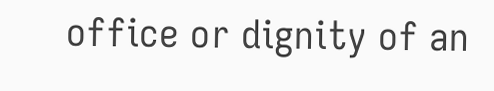office or dignity of an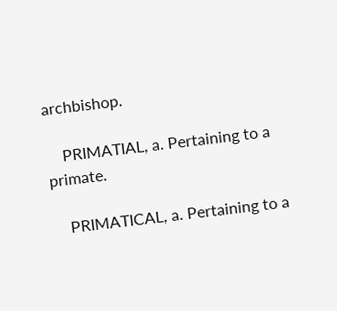archbishop.

    PRIMATIAL, a. Pertaining to a primate.

    PRIMATICAL, a. Pertaining to a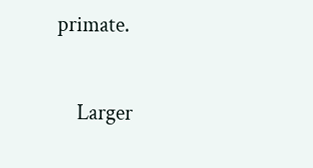primate.

    Larger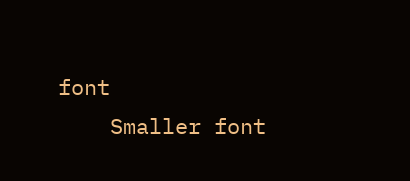font
    Smaller font